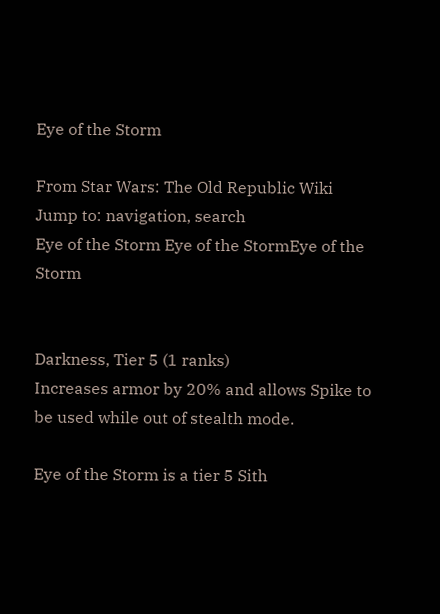Eye of the Storm

From Star Wars: The Old Republic Wiki
Jump to: navigation, search
Eye of the Storm Eye of the StormEye of the Storm


Darkness, Tier 5 (1 ranks)
Increases armor by 20% and allows Spike to be used while out of stealth mode.

Eye of the Storm is a tier 5 Sith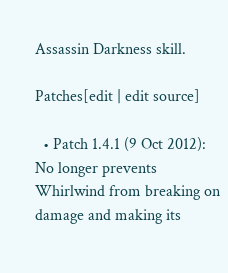Assassin Darkness skill.

Patches[edit | edit source]

  • Patch 1.4.1 (9 Oct 2012): No longer prevents Whirlwind from breaking on damage and making its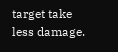target take less damage.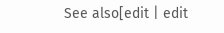See also[edit | edit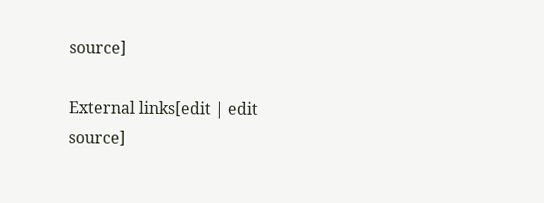source]

External links[edit | edit source]